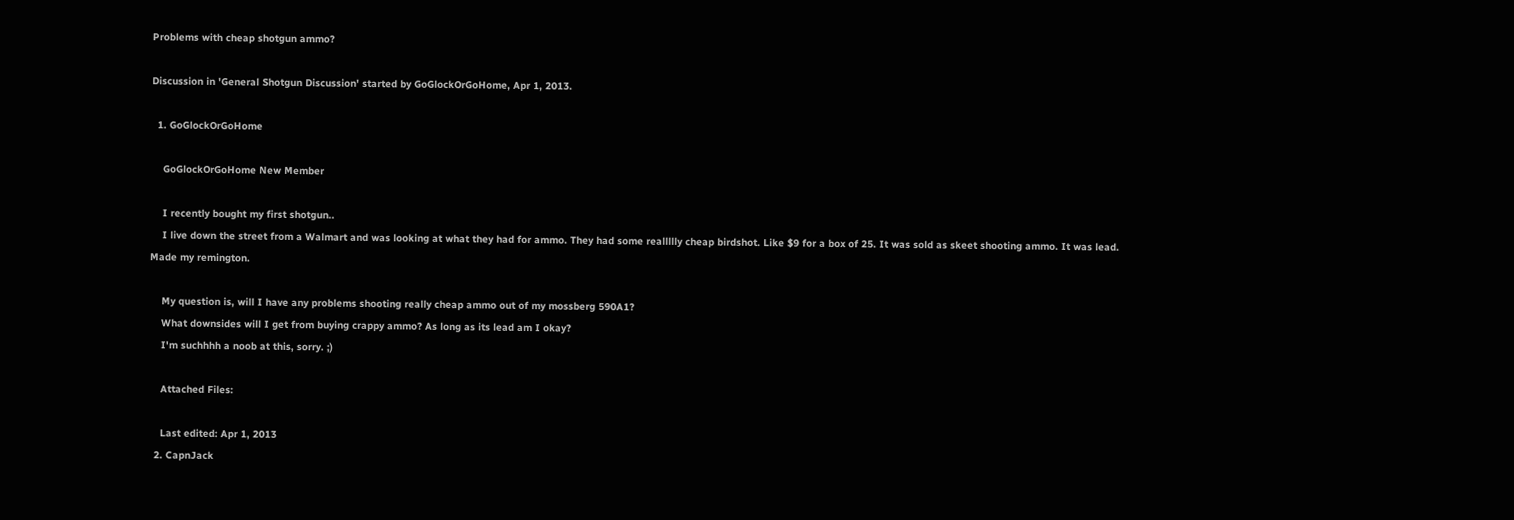Problems with cheap shotgun ammo?

Discussion in 'General Shotgun Discussion' started by GoGlockOrGoHome, Apr 1, 2013.

  1. GoGlockOrGoHome

    GoGlockOrGoHome New Member

    I recently bought my first shotgun..
    I live down the street from a Walmart and was looking at what they had for ammo. They had some reallllly cheap birdshot. Like $9 for a box of 25. It was sold as skeet shooting ammo. It was lead. Made my remington.

    My question is, will I have any problems shooting really cheap ammo out of my mossberg 590A1?
    What downsides will I get from buying crappy ammo? As long as its lead am I okay?
    I'm suchhhh a noob at this, sorry. ;)

    Attached Files:

    Last edited: Apr 1, 2013
  2. CapnJack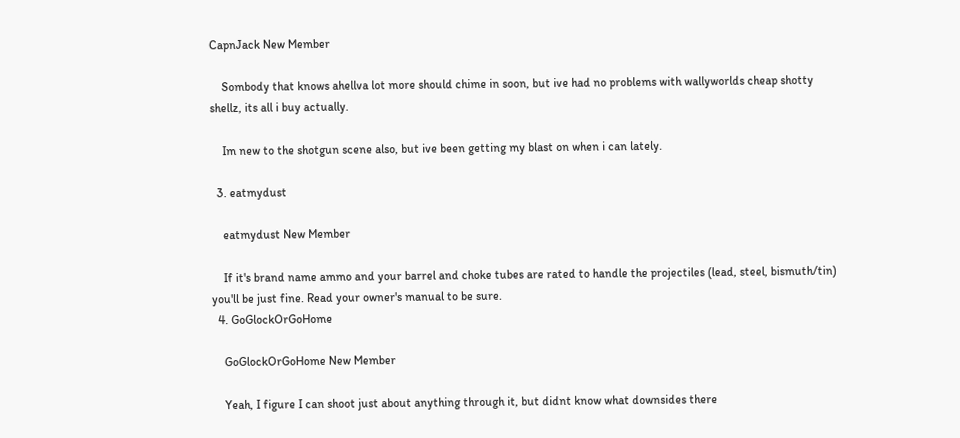CapnJack New Member

    Sombody that knows ahellva lot more should chime in soon, but ive had no problems with wallyworlds cheap shotty shellz, its all i buy actually.

    Im new to the shotgun scene also, but ive been getting my blast on when i can lately.

  3. eatmydust

    eatmydust New Member

    If it's brand name ammo and your barrel and choke tubes are rated to handle the projectiles (lead, steel, bismuth/tin) you'll be just fine. Read your owner's manual to be sure.
  4. GoGlockOrGoHome

    GoGlockOrGoHome New Member

    Yeah, I figure I can shoot just about anything through it, but didnt know what downsides there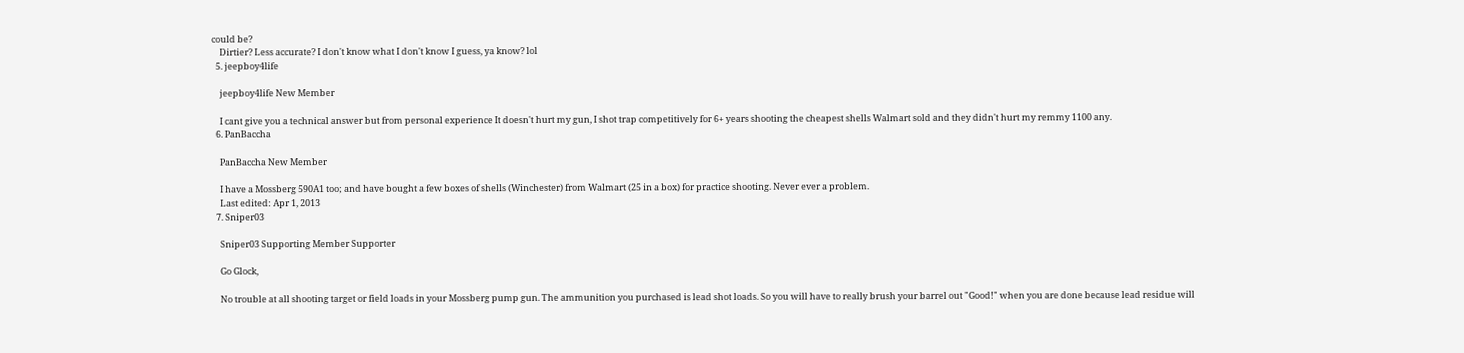could be?
    Dirtier? Less accurate? I don't know what I don't know I guess, ya know? lol
  5. jeepboy4life

    jeepboy4life New Member

    I cant give you a technical answer but from personal experience It doesn't hurt my gun, I shot trap competitively for 6+ years shooting the cheapest shells Walmart sold and they didn't hurt my remmy 1100 any.
  6. PanBaccha

    PanBaccha New Member

    I have a Mossberg 590A1 too; and have bought a few boxes of shells (Winchester) from Walmart (25 in a box) for practice shooting. Never ever a problem.
    Last edited: Apr 1, 2013
  7. Sniper03

    Sniper03 Supporting Member Supporter

    Go Glock,

    No trouble at all shooting target or field loads in your Mossberg pump gun. The ammunition you purchased is lead shot loads. So you will have to really brush your barrel out "Good!" when you are done because lead residue will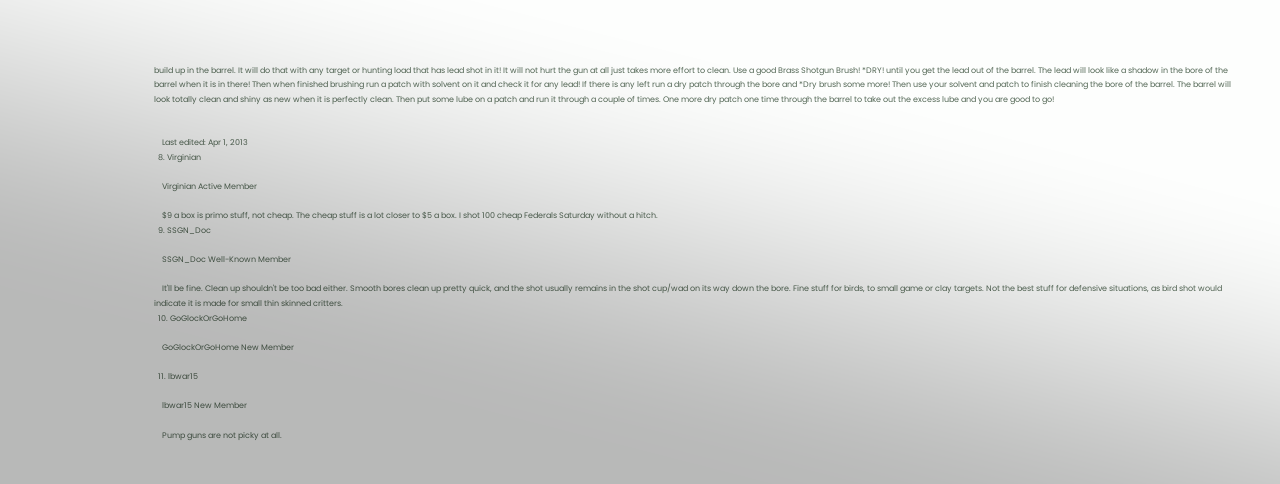build up in the barrel. It will do that with any target or hunting load that has lead shot in it! It will not hurt the gun at all just takes more effort to clean. Use a good Brass Shotgun Brush! *DRY! until you get the lead out of the barrel. The lead will look like a shadow in the bore of the barrel when it is in there! Then when finished brushing run a patch with solvent on it and check it for any lead! If there is any left run a dry patch through the bore and *Dry brush some more! Then use your solvent and patch to finish cleaning the bore of the barrel. The barrel will look totally clean and shiny as new when it is perfectly clean. Then put some lube on a patch and run it through a couple of times. One more dry patch one time through the barrel to take out the excess lube and you are good to go!


    Last edited: Apr 1, 2013
  8. Virginian

    Virginian Active Member

    $9 a box is primo stuff, not cheap. The cheap stuff is a lot closer to $5 a box. I shot 100 cheap Federals Saturday without a hitch.
  9. SSGN_Doc

    SSGN_Doc Well-Known Member

    It'll be fine. Clean up shouldn't be too bad either. Smooth bores clean up pretty quick, and the shot usually remains in the shot cup/wad on its way down the bore. Fine stuff for birds, to small game or clay targets. Not the best stuff for defensive situations, as bird shot would indicate it is made for small thin skinned critters.
  10. GoGlockOrGoHome

    GoGlockOrGoHome New Member

  11. lbwar15

    lbwar15 New Member

    Pump guns are not picky at all.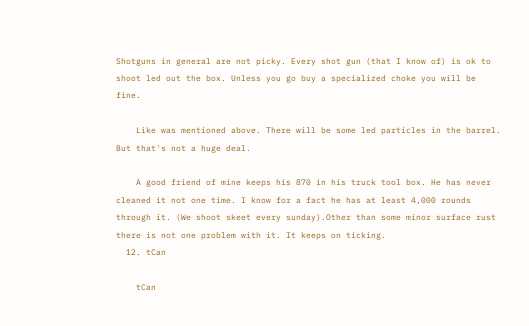Shotguns in general are not picky. Every shot gun (that I know of) is ok to shoot led out the box. Unless you go buy a specialized choke you will be fine.

    Like was mentioned above. There will be some led particles in the barrel. But that's not a huge deal.

    A good friend of mine keeps his 870 in his truck tool box. He has never cleaned it not one time. I know for a fact he has at least 4,000 rounds through it. (We shoot skeet every sunday).Other than some minor surface rust there is not one problem with it. It keeps on ticking.
  12. tCan

    tCan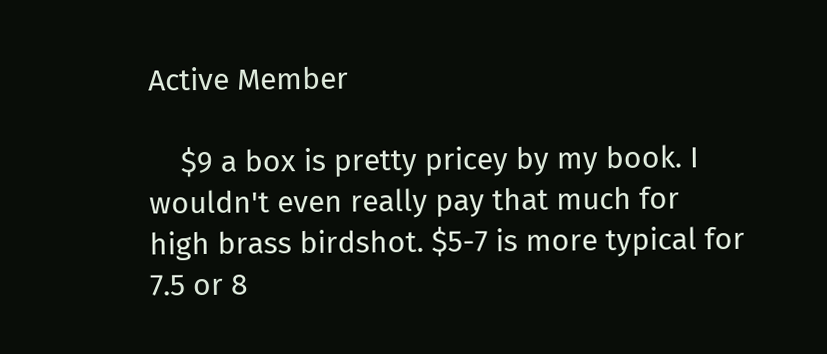Active Member

    $9 a box is pretty pricey by my book. I wouldn't even really pay that much for high brass birdshot. $5-7 is more typical for 7.5 or 8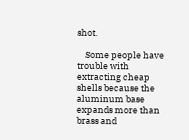shot.

    Some people have trouble with extracting cheap shells because the aluminum base expands more than brass and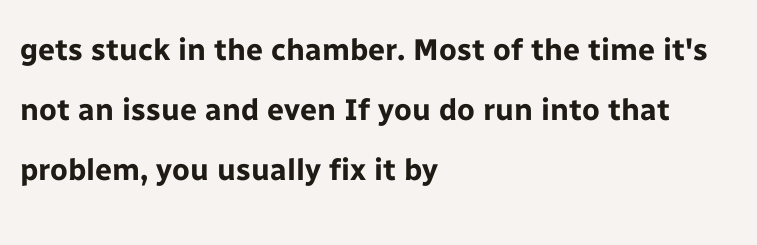gets stuck in the chamber. Most of the time it's not an issue and even If you do run into that problem, you usually fix it by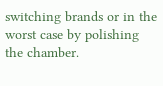switching brands or in the worst case by polishing the chamber.